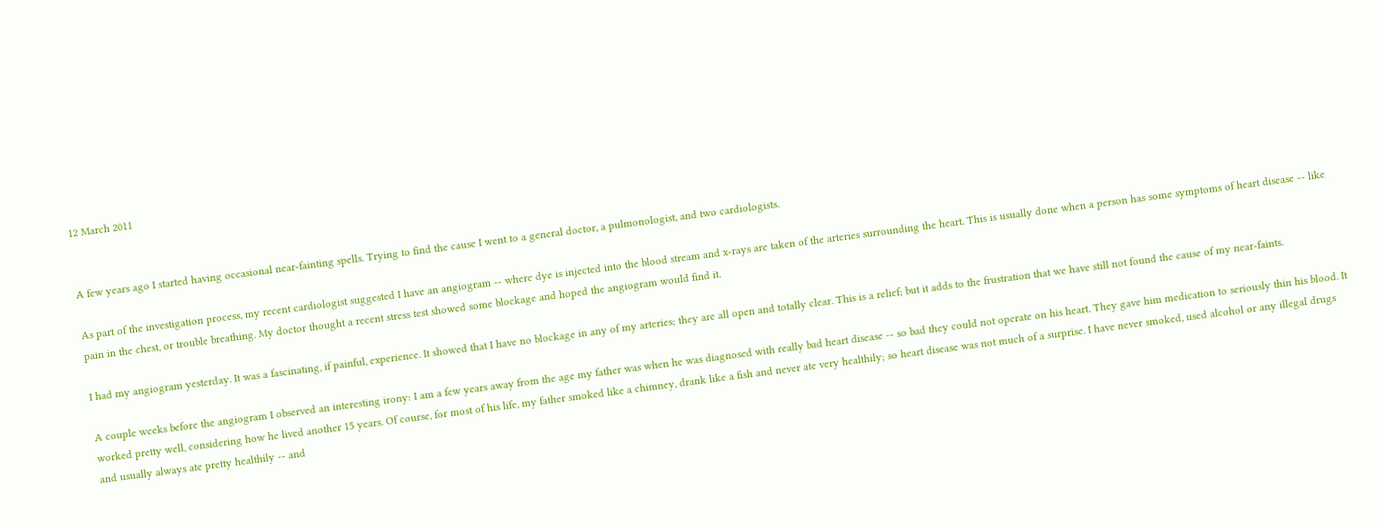12 March 2011


A few years ago I started having occasional near-fainting spells. Trying to find the cause I went to a general doctor, a pulmonologist, and two cardiologists.

As part of the investigation process, my recent cardiologist suggested I have an angiogram -- where dye is injected into the blood stream and x-rays are taken of the arteries surrounding the heart. This is usually done when a person has some symptoms of heart disease -- like pain in the chest, or trouble breathing. My doctor thought a recent stress test showed some blockage and hoped the angiogram would find it.

I had my angiogram yesterday. It was a fascinating, if painful, experience. It showed that I have no blockage in any of my arteries; they are all open and totally clear. This is a relief; but it adds to the frustration that we have still not found the cause of my near-faints.

A couple weeks before the angiogram I observed an interesting irony: I am a few years away from the age my father was when he was diagnosed with really bad heart disease -- so bad they could not operate on his heart. They gave him medication to seriously thin his blood. It worked pretty well, considering how he lived another 15 years. Of course, for most of his life, my father smoked like a chimney, drank like a fish and never ate very healthily; so heart disease was not much of a surprise. I have never smoked, used alcohol or any illegal drugs and usually always ate pretty healthily -- and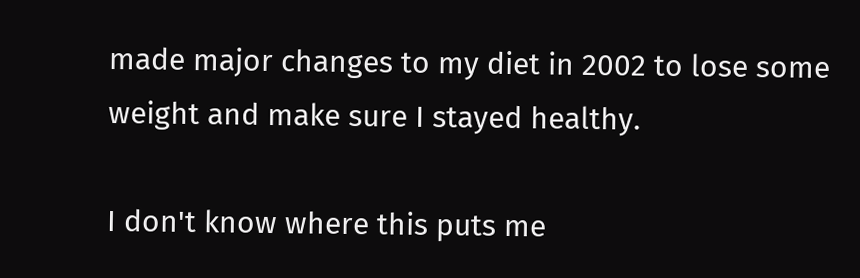made major changes to my diet in 2002 to lose some weight and make sure I stayed healthy.

I don't know where this puts me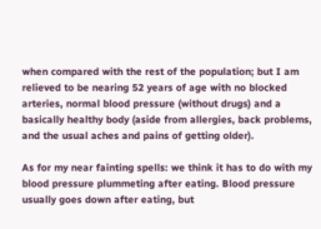when compared with the rest of the population; but I am relieved to be nearing 52 years of age with no blocked arteries, normal blood pressure (without drugs) and a basically healthy body (aside from allergies, back problems, and the usual aches and pains of getting older).

As for my near fainting spells: we think it has to do with my blood pressure plummeting after eating. Blood pressure usually goes down after eating, but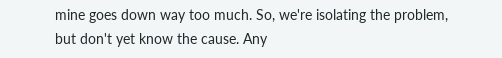mine goes down way too much. So, we're isolating the problem, but don't yet know the cause. Any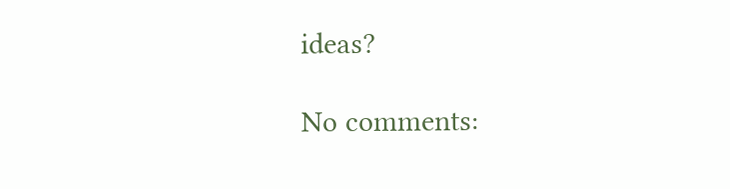ideas?

No comments: